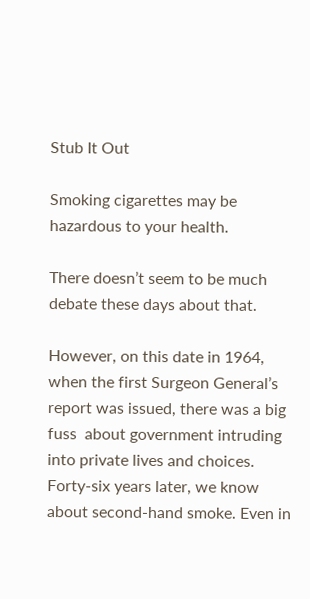Stub It Out

Smoking cigarettes may be hazardous to your health.

There doesn’t seem to be much debate these days about that.

However, on this date in 1964, when the first Surgeon General’s report was issued, there was a big fuss  about government intruding into private lives and choices. Forty-six years later, we know about second-hand smoke. Even in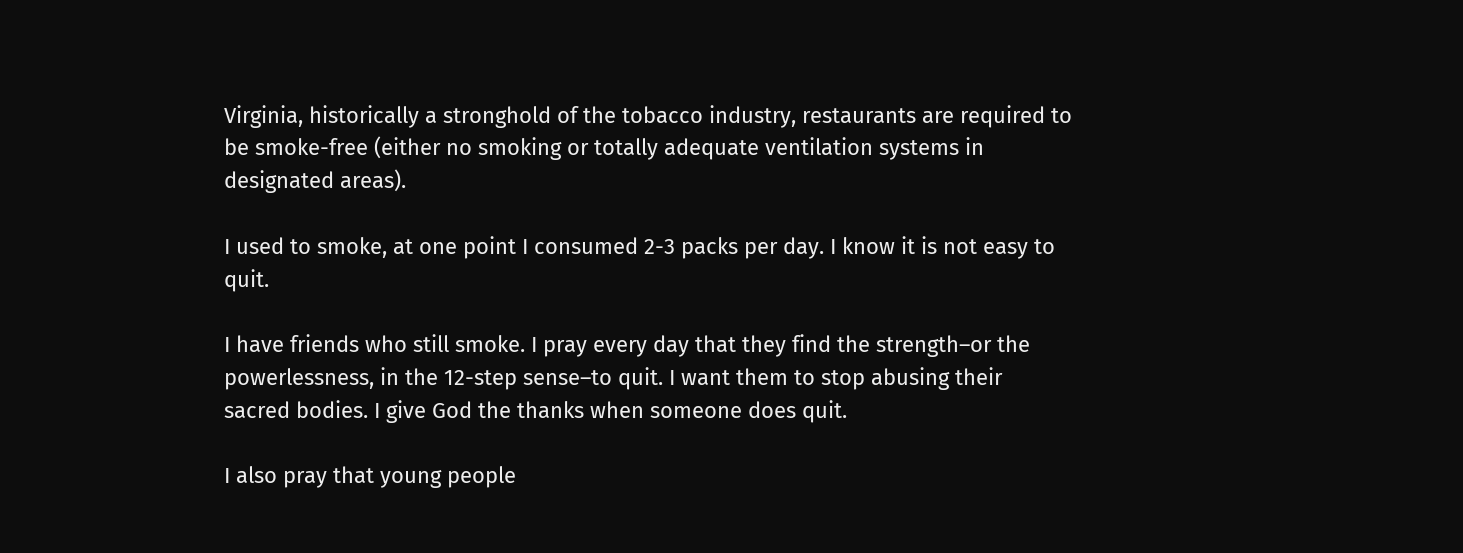Virginia, historically a stronghold of the tobacco industry, restaurants are required to be smoke-free (either no smoking or totally adequate ventilation systems in designated areas).

I used to smoke, at one point I consumed 2-3 packs per day. I know it is not easy to quit.

I have friends who still smoke. I pray every day that they find the strength–or the powerlessness, in the 12-step sense–to quit. I want them to stop abusing their sacred bodies. I give God the thanks when someone does quit.

I also pray that young people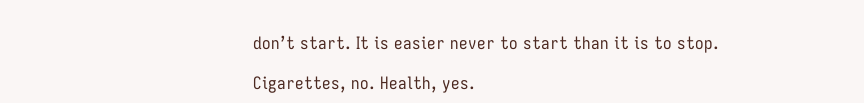don’t start. It is easier never to start than it is to stop.

Cigarettes, no. Health, yes.